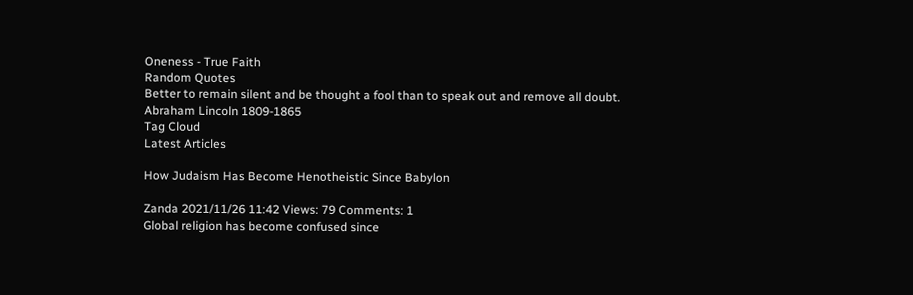Oneness - True Faith
Random Quotes
Better to remain silent and be thought a fool than to speak out and remove all doubt.
Abraham Lincoln 1809-1865
Tag Cloud
Latest Articles

How Judaism Has Become Henotheistic Since Babylon

Zanda 2021/11/26 11:42 Views: 79 Comments: 1
Global religion has become confused since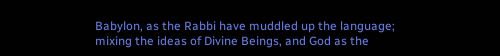Babylon, as the Rabbi have muddled up the language; mixing the ideas of Divine Beings, and God as the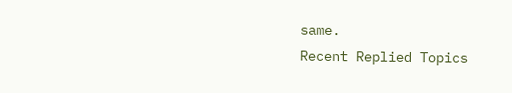same.
Recent Replied Topics